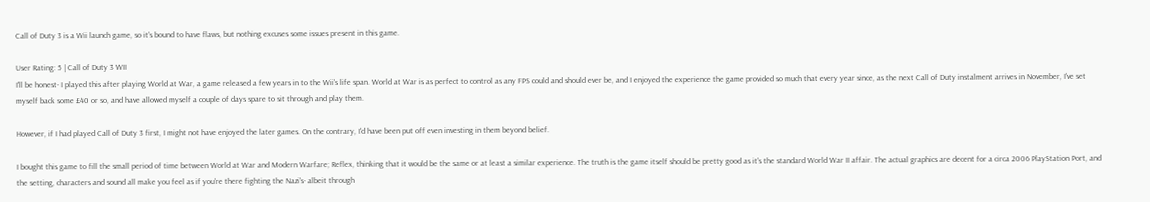Call of Duty 3 is a Wii launch game, so it's bound to have flaws, but nothing excuses some issues present in this game.

User Rating: 5 | Call of Duty 3 WII
I'll be honest- I played this after playing World at War, a game released a few years in to the Wii's life span. World at War is as perfect to control as any FPS could and should ever be, and I enjoyed the experience the game provided so much that every year since, as the next Call of Duty instalment arrives in November, I've set myself back some £40 or so, and have allowed myself a couple of days spare to sit through and play them.

However, if I had played Call of Duty 3 first, I might not have enjoyed the later games. On the contrary, I'd have been put off even investing in them beyond belief.

I bought this game to fill the small period of time between World at War and Modern Warfare; Reflex, thinking that it would be the same or at least a similar experience. The truth is the game itself should be pretty good as it's the standard World War II affair. The actual graphics are decent for a circa 2006 PlayStation Port, and the setting, characters and sound all make you feel as if you're there fighting the Nazi's- albeit through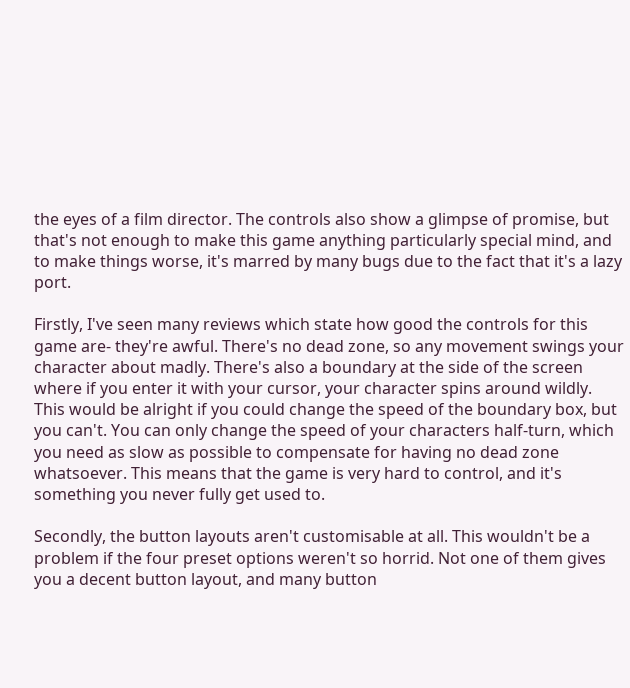the eyes of a film director. The controls also show a glimpse of promise, but that's not enough to make this game anything particularly special mind, and to make things worse, it's marred by many bugs due to the fact that it's a lazy port.

Firstly, I've seen many reviews which state how good the controls for this game are- they're awful. There's no dead zone, so any movement swings your character about madly. There's also a boundary at the side of the screen where if you enter it with your cursor, your character spins around wildly. This would be alright if you could change the speed of the boundary box, but you can't. You can only change the speed of your characters half-turn, which you need as slow as possible to compensate for having no dead zone whatsoever. This means that the game is very hard to control, and it's something you never fully get used to.

Secondly, the button layouts aren't customisable at all. This wouldn't be a problem if the four preset options weren't so horrid. Not one of them gives you a decent button layout, and many button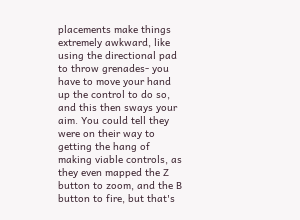placements make things extremely awkward, like using the directional pad to throw grenades- you have to move your hand up the control to do so, and this then sways your aim. You could tell they were on their way to getting the hang of making viable controls, as they even mapped the Z button to zoom, and the B button to fire, but that's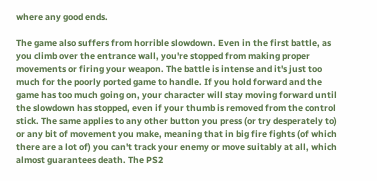where any good ends.

The game also suffers from horrible slowdown. Even in the first battle, as you climb over the entrance wall, you're stopped from making proper movements or firing your weapon. The battle is intense and it's just too much for the poorly ported game to handle. If you hold forward and the game has too much going on, your character will stay moving forward until the slowdown has stopped, even if your thumb is removed from the control stick. The same applies to any other button you press (or try desperately to) or any bit of movement you make, meaning that in big fire fights (of which there are a lot of) you can't track your enemy or move suitably at all, which almost guarantees death. The PS2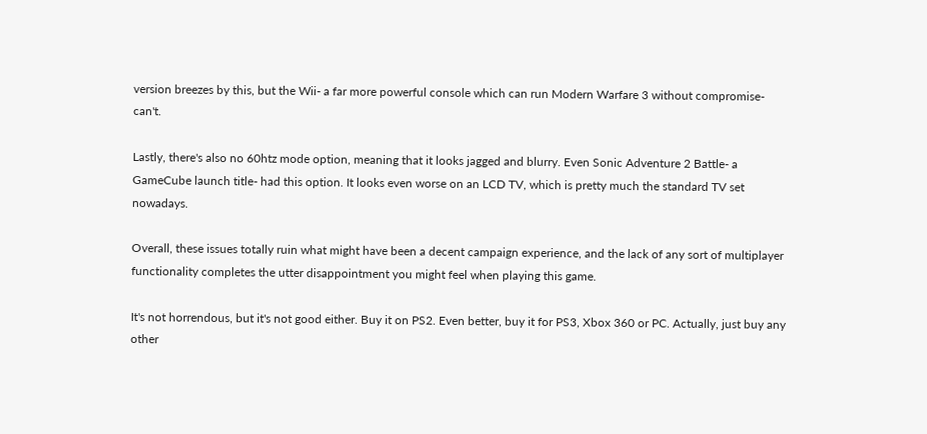version breezes by this, but the Wii- a far more powerful console which can run Modern Warfare 3 without compromise- can't.

Lastly, there's also no 60htz mode option, meaning that it looks jagged and blurry. Even Sonic Adventure 2 Battle- a GameCube launch title- had this option. It looks even worse on an LCD TV, which is pretty much the standard TV set nowadays.

Overall, these issues totally ruin what might have been a decent campaign experience, and the lack of any sort of multiplayer functionality completes the utter disappointment you might feel when playing this game.

It's not horrendous, but it's not good either. Buy it on PS2. Even better, buy it for PS3, Xbox 360 or PC. Actually, just buy any other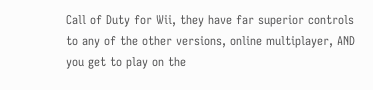Call of Duty for Wii, they have far superior controls to any of the other versions, online multiplayer, AND you get to play on the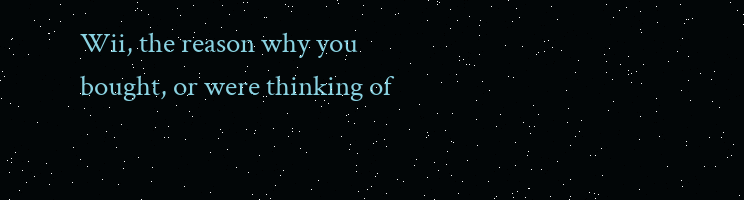Wii, the reason why you bought, or were thinking of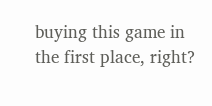buying this game in the first place, right?